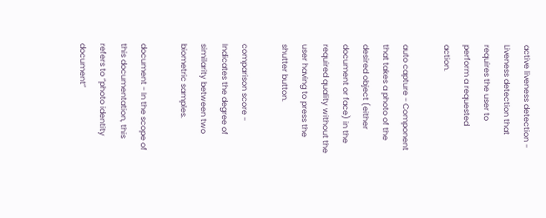active liveness detection - Liveness detection that requires the user to perform a requested action.

auto capture - Component that takes a photo of the desired object (either document or face) in the required quality without the user having to press the shutter button.

comparison score - Indicates the degree of similarity between two biometric samples.

document - In the scope of this documentation, this refers to “photo identity document”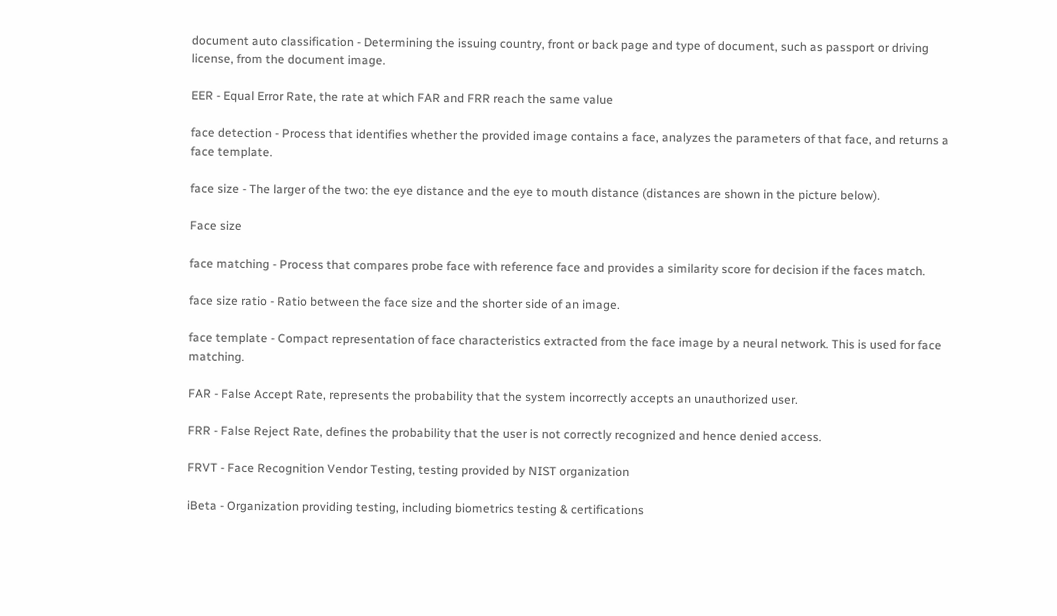document auto classification - Determining the issuing country, front or back page and type of document, such as passport or driving license, from the document image.

EER - Equal Error Rate, the rate at which FAR and FRR reach the same value

face detection - Process that identifies whether the provided image contains a face, analyzes the parameters of that face, and returns a face template.

face size - The larger of the two: the eye distance and the eye to mouth distance (distances are shown in the picture below).

Face size

face matching - Process that compares probe face with reference face and provides a similarity score for decision if the faces match.

face size ratio - Ratio between the face size and the shorter side of an image.

face template - Compact representation of face characteristics extracted from the face image by a neural network. This is used for face matching.

FAR - False Accept Rate, represents the probability that the system incorrectly accepts an unauthorized user.

FRR - False Reject Rate, defines the probability that the user is not correctly recognized and hence denied access.

FRVT - Face Recognition Vendor Testing, testing provided by NIST organization

iBeta - Organization providing testing, including biometrics testing & certifications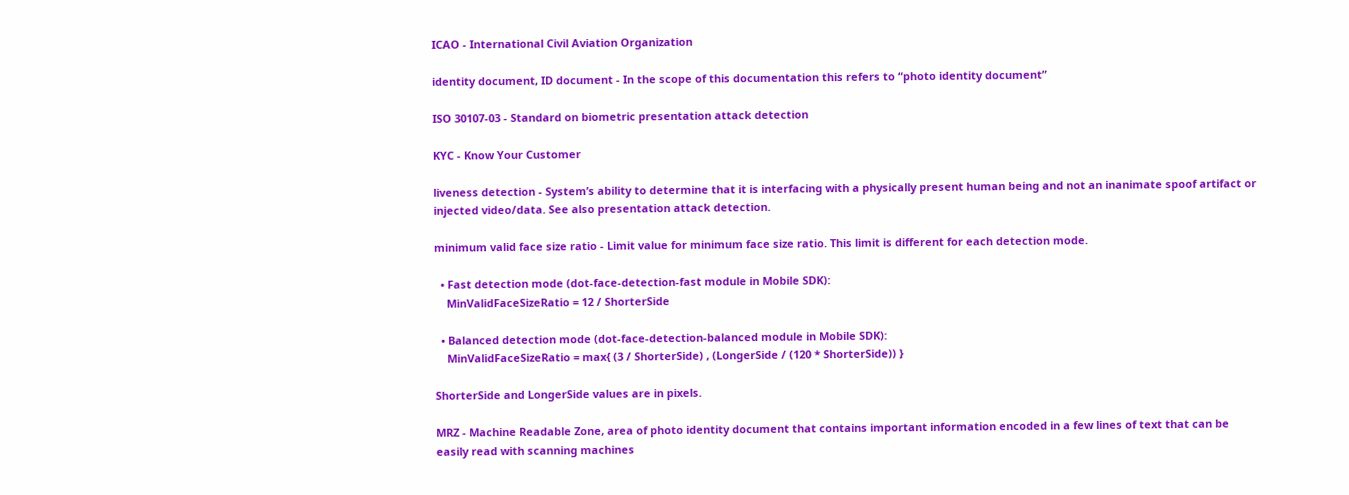ICAO - International Civil Aviation Organization

identity document, ID document - In the scope of this documentation this refers to “photo identity document”

ISO 30107-03 - Standard on biometric presentation attack detection

KYC - Know Your Customer

liveness detection - System’s ability to determine that it is interfacing with a physically present human being and not an inanimate spoof artifact or injected video/data. See also presentation attack detection.

minimum valid face size ratio - Limit value for minimum face size ratio. This limit is different for each detection mode.

  • Fast detection mode (dot-face-detection-fast module in Mobile SDK):
    MinValidFaceSizeRatio = 12 / ShorterSide

  • Balanced detection mode (dot-face-detection-balanced module in Mobile SDK):
    MinValidFaceSizeRatio = max{ (3 / ShorterSide) , (LongerSide / (120 * ShorterSide)) }

ShorterSide and LongerSide values are in pixels.

MRZ - Machine Readable Zone, area of photo identity document that contains important information encoded in a few lines of text that can be easily read with scanning machines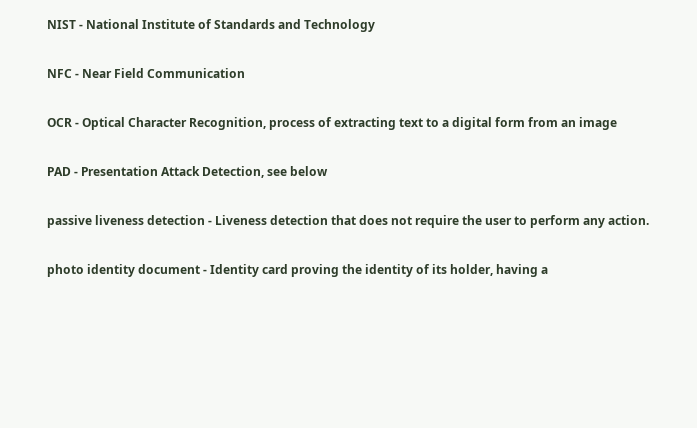NIST - National Institute of Standards and Technology

NFC - Near Field Communication

OCR - Optical Character Recognition, process of extracting text to a digital form from an image

PAD - Presentation Attack Detection, see below

passive liveness detection - Liveness detection that does not require the user to perform any action.

photo identity document - Identity card proving the identity of its holder, having a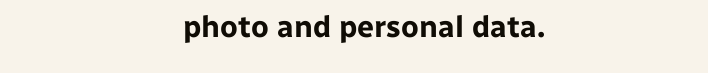photo and personal data.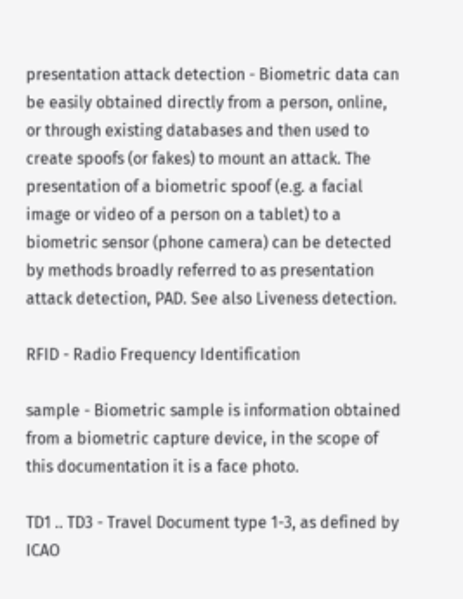presentation attack detection - Biometric data can be easily obtained directly from a person, online, or through existing databases and then used to create spoofs (or fakes) to mount an attack. The presentation of a biometric spoof (e.g. a facial image or video of a person on a tablet) to a biometric sensor (phone camera) can be detected by methods broadly referred to as presentation attack detection, PAD. See also Liveness detection.

RFID - Radio Frequency Identification

sample - Biometric sample is information obtained from a biometric capture device, in the scope of this documentation it is a face photo.

TD1 .. TD3 - Travel Document type 1-3, as defined by ICAO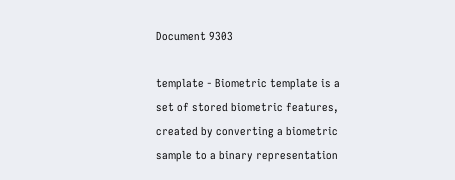Document 9303

template - Biometric template is a set of stored biometric features, created by converting a biometric sample to a binary representation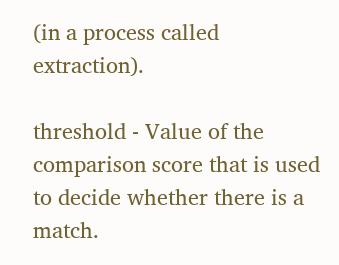(in a process called extraction).

threshold - Value of the comparison score that is used to decide whether there is a match.